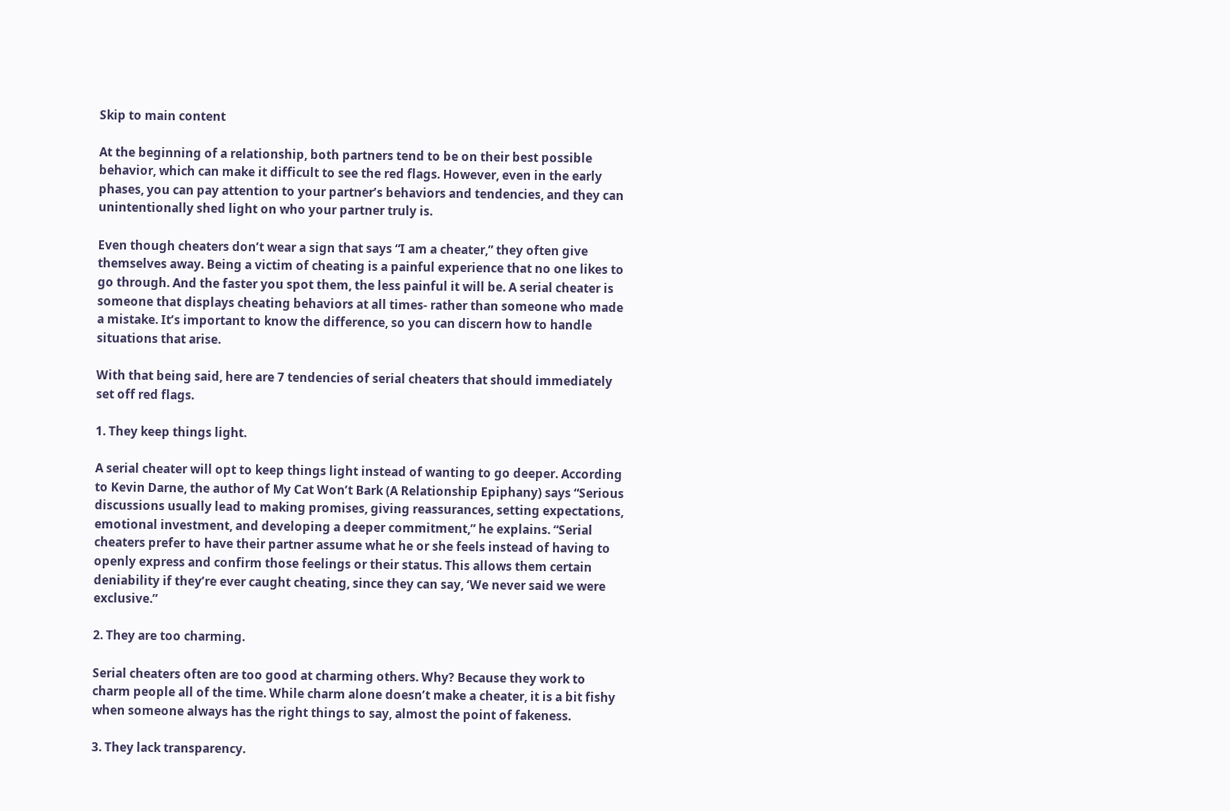Skip to main content

At the beginning of a relationship, both partners tend to be on their best possible behavior, which can make it difficult to see the red flags. However, even in the early phases, you can pay attention to your partner’s behaviors and tendencies, and they can unintentionally shed light on who your partner truly is.

Even though cheaters don’t wear a sign that says “I am a cheater,” they often give themselves away. Being a victim of cheating is a painful experience that no one likes to go through. And the faster you spot them, the less painful it will be. A serial cheater is someone that displays cheating behaviors at all times- rather than someone who made a mistake. It’s important to know the difference, so you can discern how to handle situations that arise.

With that being said, here are 7 tendencies of serial cheaters that should immediately set off red flags.

1. They keep things light.

A serial cheater will opt to keep things light instead of wanting to go deeper. According to Kevin Darne, the author of My Cat Won’t Bark (A Relationship Epiphany) says “Serious discussions usually lead to making promises, giving reassurances, setting expectations, emotional investment, and developing a deeper commitment,” he explains. “Serial cheaters prefer to have their partner assume what he or she feels instead of having to openly express and confirm those feelings or their status. This allows them certain deniability if they’re ever caught cheating, since they can say, ‘We never said we were exclusive.”

2. They are too charming.

Serial cheaters often are too good at charming others. Why? Because they work to charm people all of the time. While charm alone doesn’t make a cheater, it is a bit fishy when someone always has the right things to say, almost the point of fakeness.

3. They lack transparency.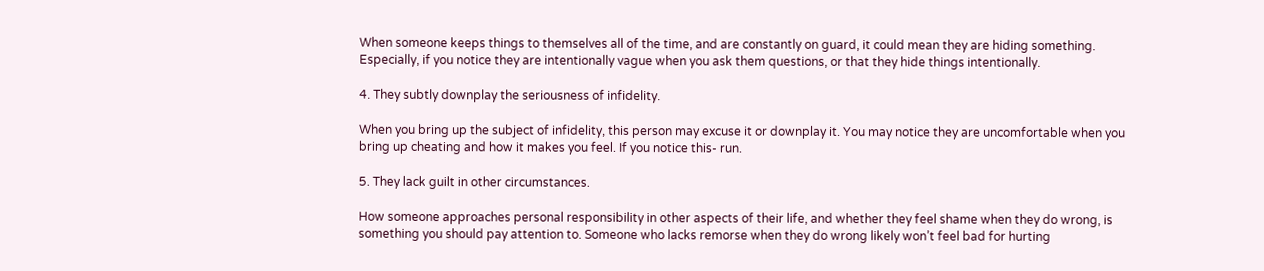When someone keeps things to themselves all of the time, and are constantly on guard, it could mean they are hiding something. Especially, if you notice they are intentionally vague when you ask them questions, or that they hide things intentionally.

4. They subtly downplay the seriousness of infidelity.

When you bring up the subject of infidelity, this person may excuse it or downplay it. You may notice they are uncomfortable when you bring up cheating and how it makes you feel. If you notice this- run.

5. They lack guilt in other circumstances.

How someone approaches personal responsibility in other aspects of their life, and whether they feel shame when they do wrong, is something you should pay attention to. Someone who lacks remorse when they do wrong likely won’t feel bad for hurting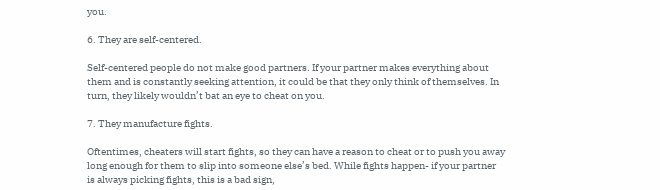you.

6. They are self-centered.

Self-centered people do not make good partners. If your partner makes everything about them and is constantly seeking attention, it could be that they only think of themselves. In turn, they likely wouldn’t bat an eye to cheat on you.

7. They manufacture fights.

Oftentimes, cheaters will start fights, so they can have a reason to cheat or to push you away long enough for them to slip into someone else’s bed. While fights happen- if your partner is always picking fights, this is a bad sign,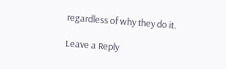regardless of why they do it.

Leave a Reply